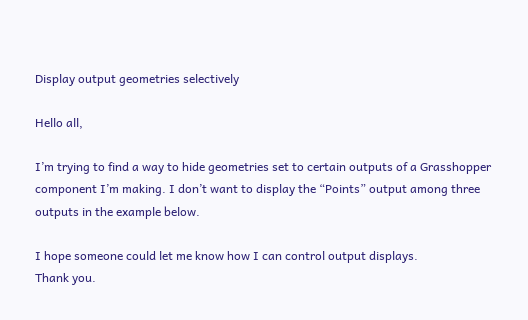Display output geometries selectively

Hello all,

I’m trying to find a way to hide geometries set to certain outputs of a Grasshopper component I’m making. I don’t want to display the “Points” output among three outputs in the example below.

I hope someone could let me know how I can control output displays.
Thank you.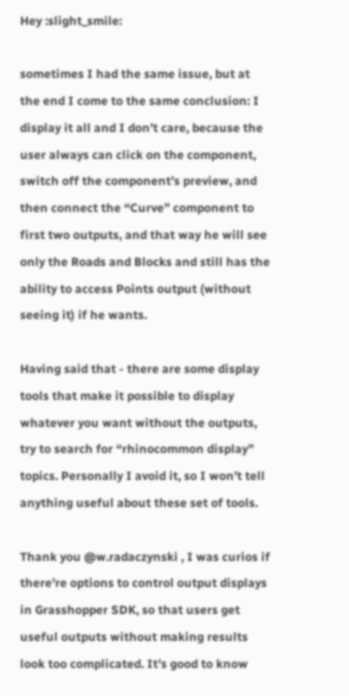Hey :slight_smile:

sometimes I had the same issue, but at the end I come to the same conclusion: I display it all and I don’t care, because the user always can click on the component, switch off the component’s preview, and then connect the “Curve” component to first two outputs, and that way he will see only the Roads and Blocks and still has the ability to access Points output (without seeing it) if he wants.

Having said that - there are some display tools that make it possible to display whatever you want without the outputs, try to search for “rhinocommon display” topics. Personally I avoid it, so I won’t tell anything useful about these set of tools.

Thank you @w.radaczynski , I was curios if there’re options to control output displays in Grasshopper SDK, so that users get useful outputs without making results look too complicated. It’s good to know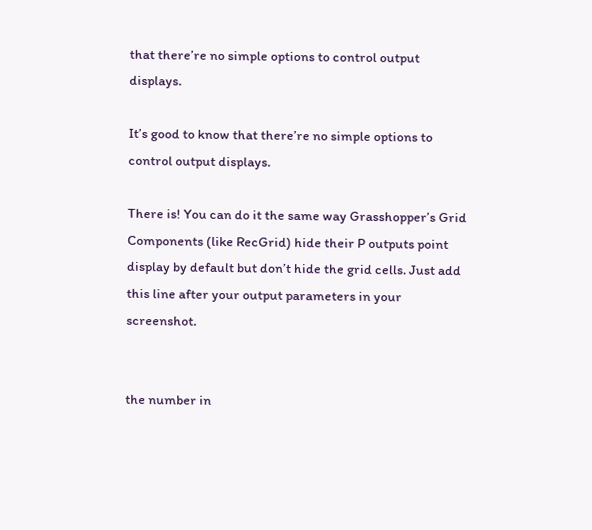that there’re no simple options to control output displays.

It’s good to know that there’re no simple options to control output displays.

There is! You can do it the same way Grasshopper’s Grid Components (like RecGrid) hide their P outputs point display by default but don’t hide the grid cells. Just add this line after your output parameters in your screenshot.


the number in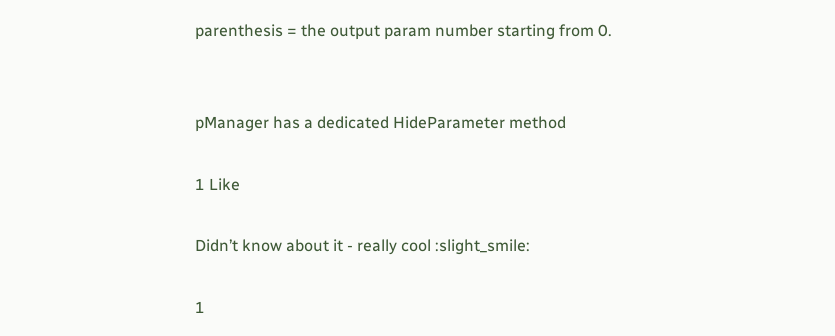parenthesis = the output param number starting from 0.


pManager has a dedicated HideParameter method

1 Like

Didn’t know about it - really cool :slight_smile:

1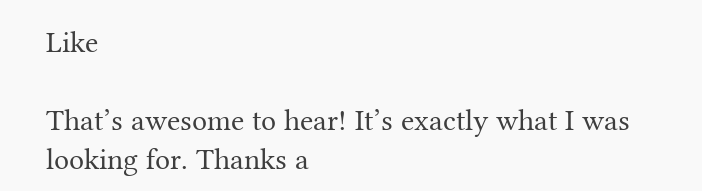Like

That’s awesome to hear! It’s exactly what I was looking for. Thanks a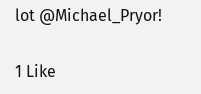lot @Michael_Pryor!

1 Like